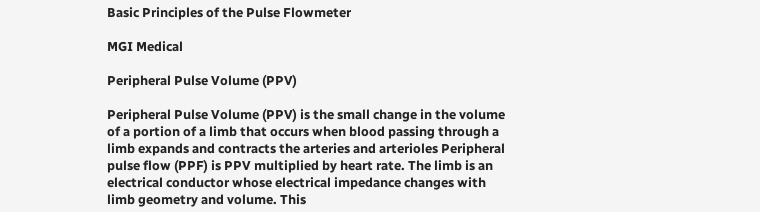Basic Principles of the Pulse Flowmeter

MGI Medical

Peripheral Pulse Volume (PPV)

Peripheral Pulse Volume (PPV) is the small change in the volume of a portion of a limb that occurs when blood passing through a limb expands and contracts the arteries and arterioles Peripheral pulse flow (PPF) is PPV multiplied by heart rate. The limb is an electrical conductor whose electrical impedance changes with limb geometry and volume. This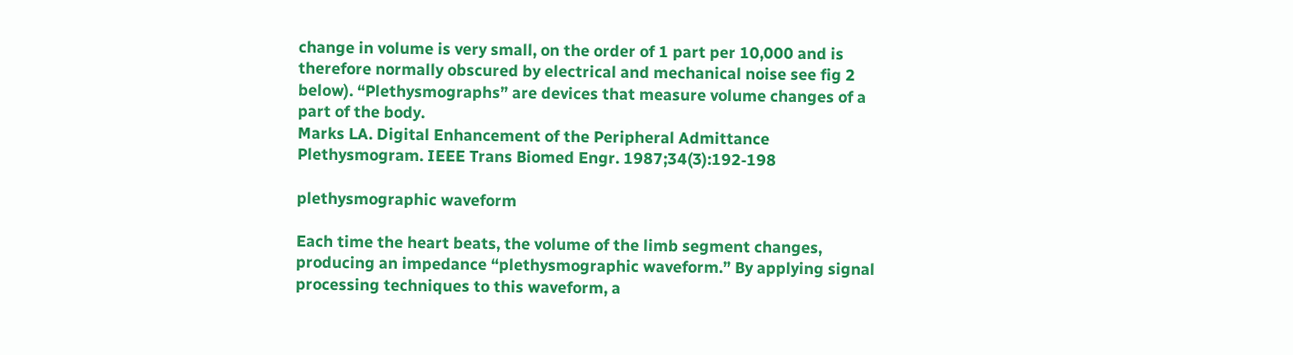change in volume is very small, on the order of 1 part per 10,000 and is therefore normally obscured by electrical and mechanical noise see fig 2 below). “Plethysmographs” are devices that measure volume changes of a part of the body.
Marks LA. Digital Enhancement of the Peripheral Admittance Plethysmogram. IEEE Trans Biomed Engr. 1987;34(3):192‑198

plethysmographic waveform

Each time the heart beats, the volume of the limb segment changes, producing an impedance “plethysmographic waveform.” By applying signal processing techniques to this waveform, a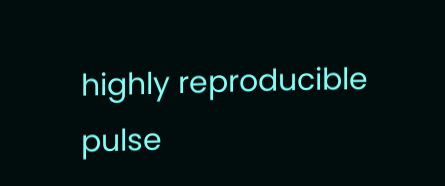highly reproducible pulse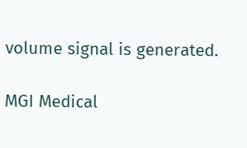volume signal is generated.

MGI Medical